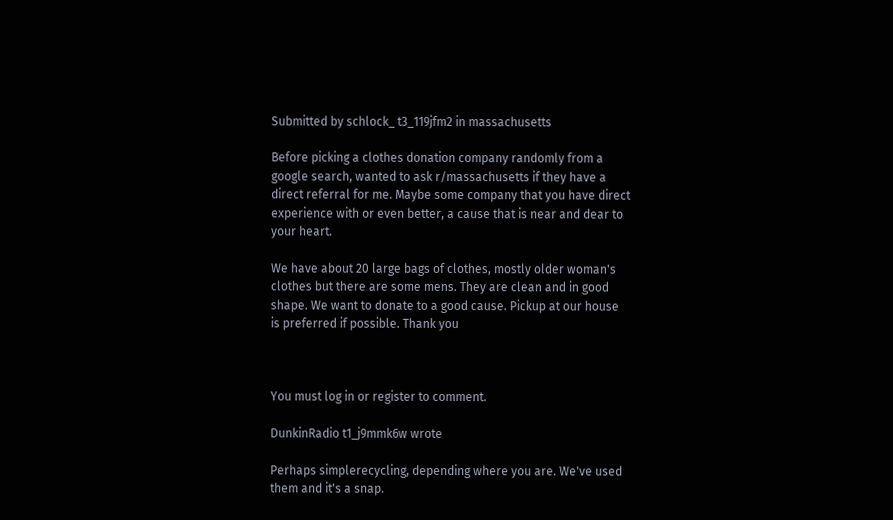Submitted by schlock_ t3_119jfm2 in massachusetts

Before picking a clothes donation company randomly from a google search, wanted to ask r/massachusetts if they have a direct referral for me. Maybe some company that you have direct experience with or even better, a cause that is near and dear to your heart.

We have about 20 large bags of clothes, mostly older woman's clothes but there are some mens. They are clean and in good shape. We want to donate to a good cause. Pickup at our house is preferred if possible. Thank you



You must log in or register to comment.

DunkinRadio t1_j9mmk6w wrote

Perhaps simplerecycling, depending where you are. We've used them and it's a snap.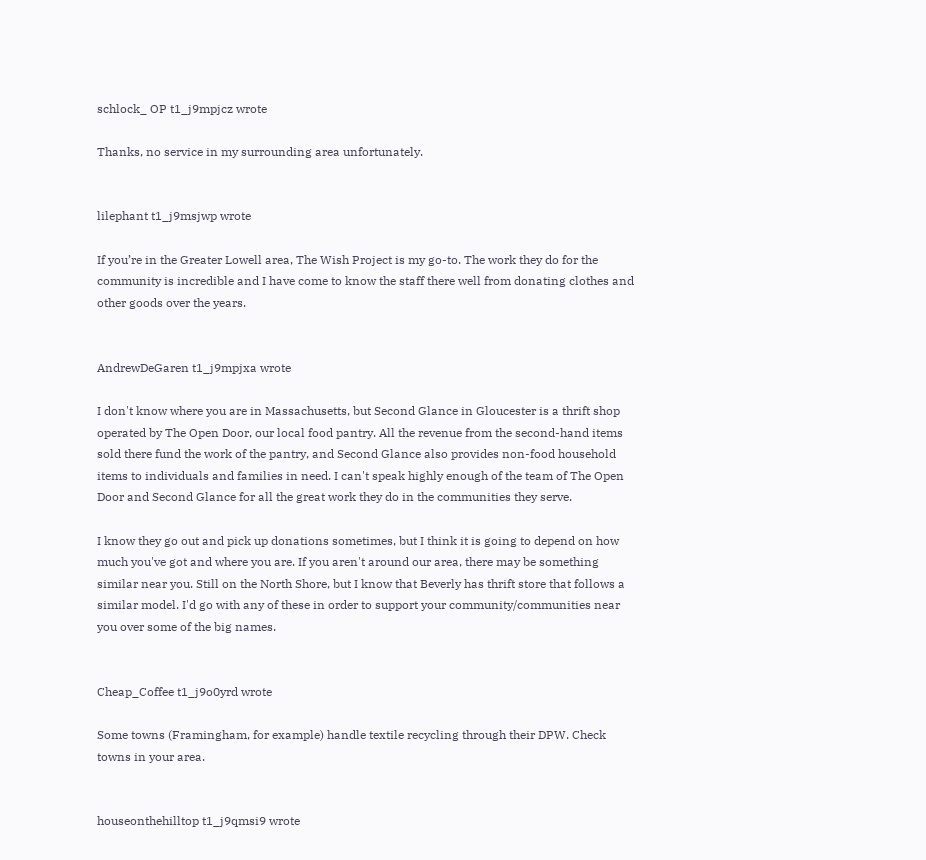schlock_ OP t1_j9mpjcz wrote

Thanks, no service in my surrounding area unfortunately.


lilephant t1_j9msjwp wrote

If you’re in the Greater Lowell area, The Wish Project is my go-to. The work they do for the community is incredible and I have come to know the staff there well from donating clothes and other goods over the years.


AndrewDeGaren t1_j9mpjxa wrote

I don't know where you are in Massachusetts, but Second Glance in Gloucester is a thrift shop operated by The Open Door, our local food pantry. All the revenue from the second-hand items sold there fund the work of the pantry, and Second Glance also provides non-food household items to individuals and families in need. I can't speak highly enough of the team of The Open Door and Second Glance for all the great work they do in the communities they serve.

I know they go out and pick up donations sometimes, but I think it is going to depend on how much you've got and where you are. If you aren't around our area, there may be something similar near you. Still on the North Shore, but I know that Beverly has thrift store that follows a similar model. I'd go with any of these in order to support your community/communities near you over some of the big names.


Cheap_Coffee t1_j9o0yrd wrote

Some towns (Framingham, for example) handle textile recycling through their DPW. Check towns in your area.


houseonthehilltop t1_j9qmsi9 wrote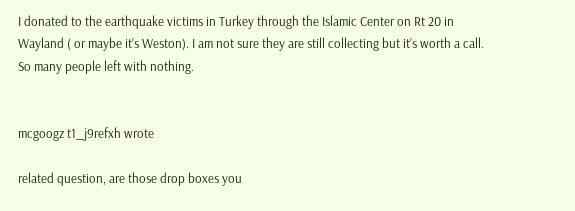I donated to the earthquake victims in Turkey through the Islamic Center on Rt 20 in Wayland ( or maybe it’s Weston). I am not sure they are still collecting but it’s worth a call. So many people left with nothing.


mcgoogz t1_j9refxh wrote

related question, are those drop boxes you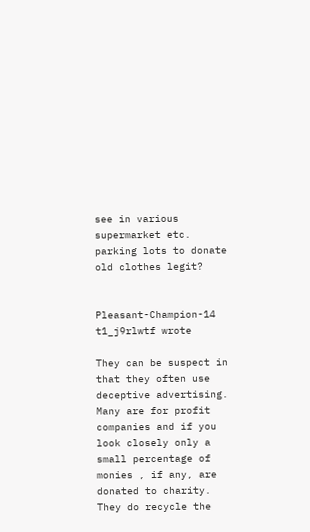see in various supermarket etc. parking lots to donate old clothes legit?


Pleasant-Champion-14 t1_j9rlwtf wrote

They can be suspect in that they often use deceptive advertising. Many are for profit companies and if you look closely only a small percentage of monies , if any, are donated to charity. They do recycle the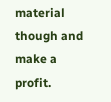material though and make a profit.